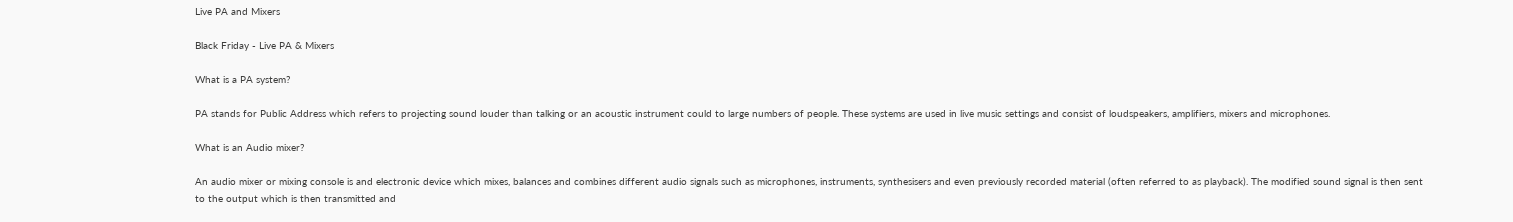Live PA and Mixers

Black Friday - Live PA & Mixers

What is a PA system?

PA stands for Public Address which refers to projecting sound louder than talking or an acoustic instrument could to large numbers of people. These systems are used in live music settings and consist of loudspeakers, amplifiers, mixers and microphones.

What is an Audio mixer?

An audio mixer or mixing console is and electronic device which mixes, balances and combines different audio signals such as microphones, instruments, synthesisers and even previously recorded material (often referred to as playback). The modified sound signal is then sent to the output which is then transmitted and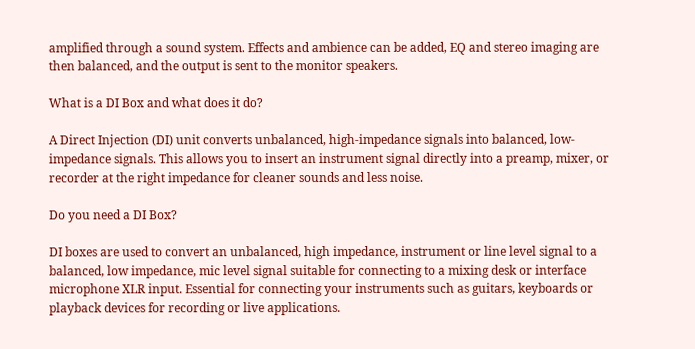amplified through a sound system. Effects and ambience can be added, EQ and stereo imaging are then balanced, and the output is sent to the monitor speakers.

What is a DI Box and what does it do?

A Direct Injection (DI) unit converts unbalanced, high-impedance signals into balanced, low-impedance signals. This allows you to insert an instrument signal directly into a preamp, mixer, or recorder at the right impedance for cleaner sounds and less noise.

Do you need a DI Box?

DI boxes are used to convert an unbalanced, high impedance, instrument or line level signal to a balanced, low impedance, mic level signal suitable for connecting to a mixing desk or interface microphone XLR input. Essential for connecting your instruments such as guitars, keyboards or playback devices for recording or live applications.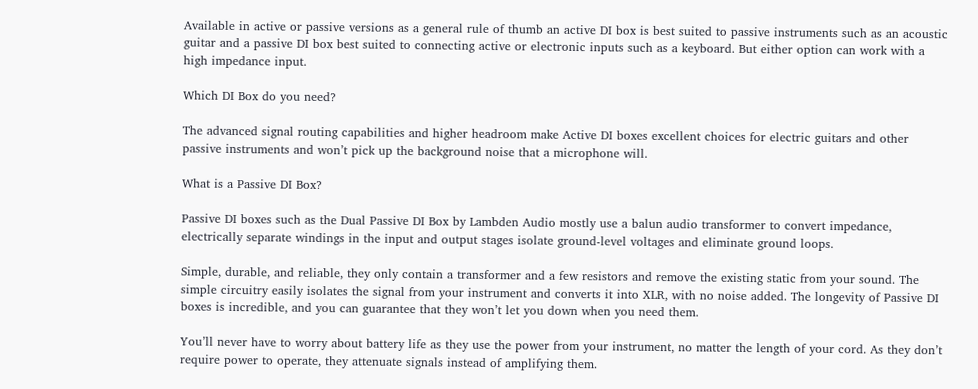Available in active or passive versions as a general rule of thumb an active DI box is best suited to passive instruments such as an acoustic guitar and a passive DI box best suited to connecting active or electronic inputs such as a keyboard. But either option can work with a high impedance input.

Which DI Box do you need?

The advanced signal routing capabilities and higher headroom make Active DI boxes excellent choices for electric guitars and other passive instruments and won’t pick up the background noise that a microphone will.

What is a Passive DI Box?

Passive DI boxes such as the Dual Passive DI Box by Lambden Audio mostly use a balun audio transformer to convert impedance, electrically separate windings in the input and output stages isolate ground-level voltages and eliminate ground loops.

Simple, durable, and reliable, they only contain a transformer and a few resistors and remove the existing static from your sound. The simple circuitry easily isolates the signal from your instrument and converts it into XLR, with no noise added. The longevity of Passive DI boxes is incredible, and you can guarantee that they won’t let you down when you need them.

You’ll never have to worry about battery life as they use the power from your instrument, no matter the length of your cord. As they don’t require power to operate, they attenuate signals instead of amplifying them.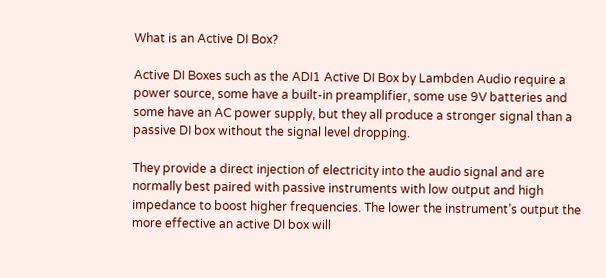What is an Active DI Box?

Active DI Boxes such as the ADI1 Active DI Box by Lambden Audio require a power source, some have a built-in preamplifier, some use 9V batteries and some have an AC power supply, but they all produce a stronger signal than a passive DI box without the signal level dropping.

They provide a direct injection of electricity into the audio signal and are normally best paired with passive instruments with low output and high impedance to boost higher frequencies. The lower the instrument’s output the more effective an active DI box will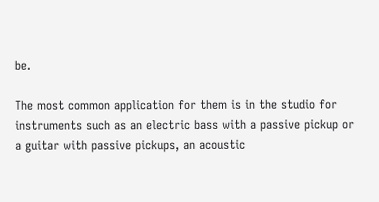be.

The most common application for them is in the studio for instruments such as an electric bass with a passive pickup or a guitar with passive pickups, an acoustic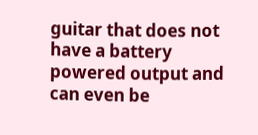guitar that does not have a battery powered output and can even be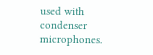used with condenser microphones.